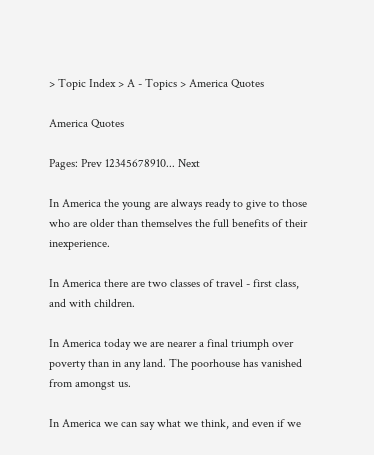> Topic Index > A - Topics > America Quotes

America Quotes

Pages: Prev 12345678910... Next

In America the young are always ready to give to those who are older than themselves the full benefits of their inexperience.

In America there are two classes of travel - first class, and with children.

In America today we are nearer a final triumph over poverty than in any land. The poorhouse has vanished from amongst us.

In America we can say what we think, and even if we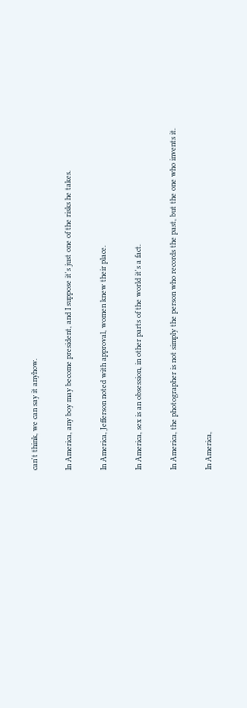can't think, we can say it anyhow.

In America, any boy may become president, and I suppose it's just one of the risks he takes.

In America, Jefferson noted with approval, women knew their place.

In America, sex is an obsession, in other parts of the world it's a fact.

In America, the photographer is not simply the person who records the past, but the one who invents it.

In America,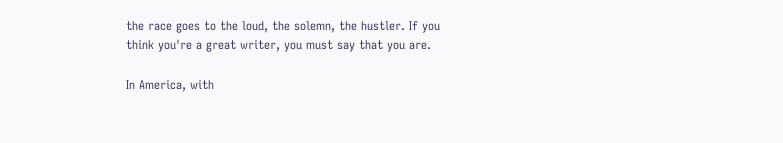the race goes to the loud, the solemn, the hustler. If you think you're a great writer, you must say that you are.

In America, with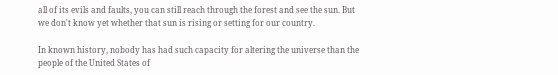all of its evils and faults, you can still reach through the forest and see the sun. But we don't know yet whether that sun is rising or setting for our country.

In known history, nobody has had such capacity for altering the universe than the people of the United States of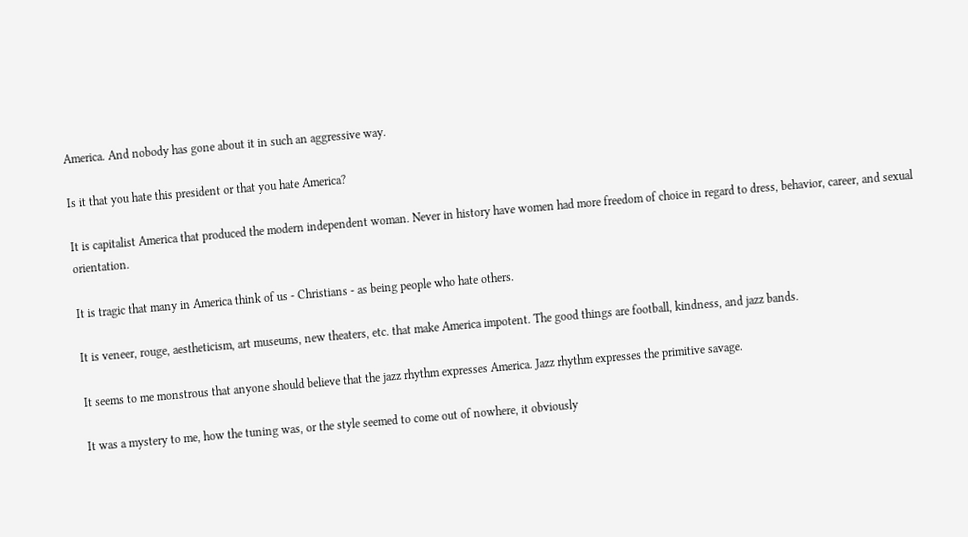America. And nobody has gone about it in such an aggressive way.

Is it that you hate this president or that you hate America?

It is capitalist America that produced the modern independent woman. Never in history have women had more freedom of choice in regard to dress, behavior, career, and sexual orientation.

It is tragic that many in America think of us - Christians - as being people who hate others.

It is veneer, rouge, aestheticism, art museums, new theaters, etc. that make America impotent. The good things are football, kindness, and jazz bands.

It seems to me monstrous that anyone should believe that the jazz rhythm expresses America. Jazz rhythm expresses the primitive savage.

It was a mystery to me, how the tuning was, or the style seemed to come out of nowhere, it obviously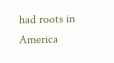had roots in America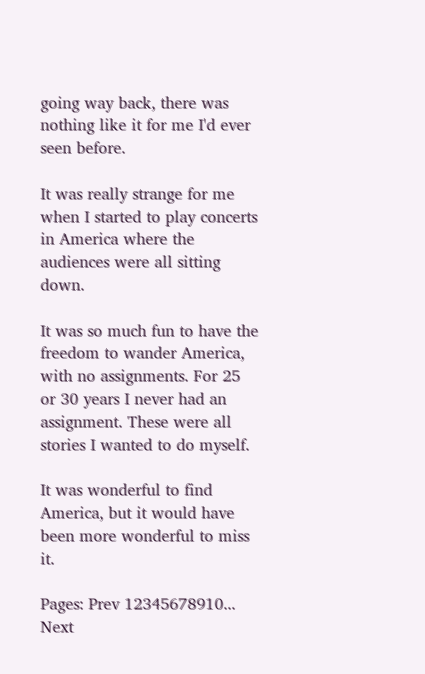going way back, there was nothing like it for me I'd ever seen before.

It was really strange for me when I started to play concerts in America where the audiences were all sitting down.

It was so much fun to have the freedom to wander America, with no assignments. For 25 or 30 years I never had an assignment. These were all stories I wanted to do myself.

It was wonderful to find America, but it would have been more wonderful to miss it.

Pages: Prev 12345678910... Next